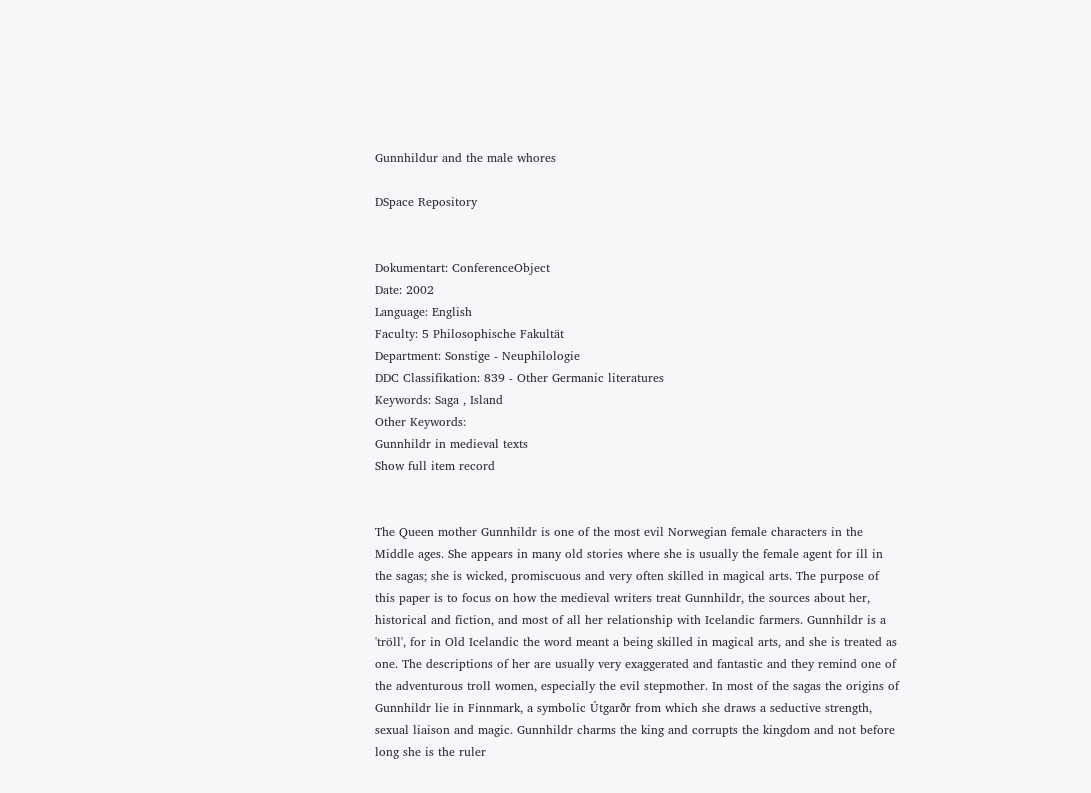Gunnhildur and the male whores

DSpace Repository


Dokumentart: ConferenceObject
Date: 2002
Language: English
Faculty: 5 Philosophische Fakultät
Department: Sonstige - Neuphilologie
DDC Classifikation: 839 - Other Germanic literatures
Keywords: Saga , Island
Other Keywords:
Gunnhildr in medieval texts
Show full item record


The Queen mother Gunnhildr is one of the most evil Norwegian female characters in the Middle ages. She appears in many old stories where she is usually the female agent for ill in the sagas; she is wicked, promiscuous and very often skilled in magical arts. The purpose of this paper is to focus on how the medieval writers treat Gunnhildr, the sources about her, historical and fiction, and most of all her relationship with Icelandic farmers. Gunnhildr is a 'tröll', for in Old Icelandic the word meant a being skilled in magical arts, and she is treated as one. The descriptions of her are usually very exaggerated and fantastic and they remind one of the adventurous troll women, especially the evil stepmother. In most of the sagas the origins of Gunnhildr lie in Finnmark, a symbolic Útgarðr from which she draws a seductive strength, sexual liaison and magic. Gunnhildr charms the king and corrupts the kingdom and not before long she is the ruler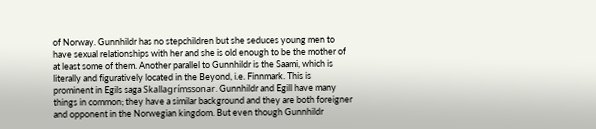of Norway. Gunnhildr has no stepchildren but she seduces young men to have sexual relationships with her and she is old enough to be the mother of at least some of them. Another parallel to Gunnhildr is the Saami, which is literally and figuratively located in the Beyond, i.e. Finnmark. This is prominent in Egils saga Skallagrímssonar. Gunnhildr and Egill have many things in common; they have a similar background and they are both foreigner and opponent in the Norwegian kingdom. But even though Gunnhildr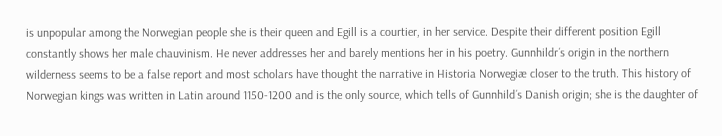is unpopular among the Norwegian people she is their queen and Egill is a courtier, in her service. Despite their different position Egill constantly shows her male chauvinism. He never addresses her and barely mentions her in his poetry. Gunnhildr´s origin in the northern wilderness seems to be a false report and most scholars have thought the narrative in Historia Norwegiæ closer to the truth. This history of Norwegian kings was written in Latin around 1150-1200 and is the only source, which tells of Gunnhild´s Danish origin; she is the daughter of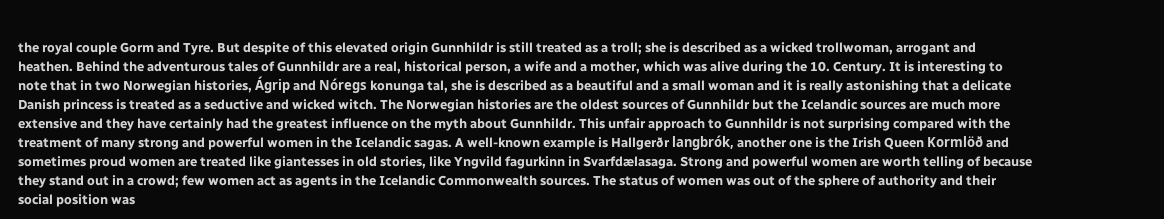the royal couple Gorm and Tyre. But despite of this elevated origin Gunnhildr is still treated as a troll; she is described as a wicked trollwoman, arrogant and heathen. Behind the adventurous tales of Gunnhildr are a real, historical person, a wife and a mother, which was alive during the 10. Century. It is interesting to note that in two Norwegian histories, Ágrip and Nóregs konunga tal, she is described as a beautiful and a small woman and it is really astonishing that a delicate Danish princess is treated as a seductive and wicked witch. The Norwegian histories are the oldest sources of Gunnhildr but the Icelandic sources are much more extensive and they have certainly had the greatest influence on the myth about Gunnhildr. This unfair approach to Gunnhildr is not surprising compared with the treatment of many strong and powerful women in the Icelandic sagas. A well-known example is Hallgerðr langbrók, another one is the Irish Queen Kormlöð and sometimes proud women are treated like giantesses in old stories, like Yngvild fagurkinn in Svarfdælasaga. Strong and powerful women are worth telling of because they stand out in a crowd; few women act as agents in the Icelandic Commonwealth sources. The status of women was out of the sphere of authority and their social position was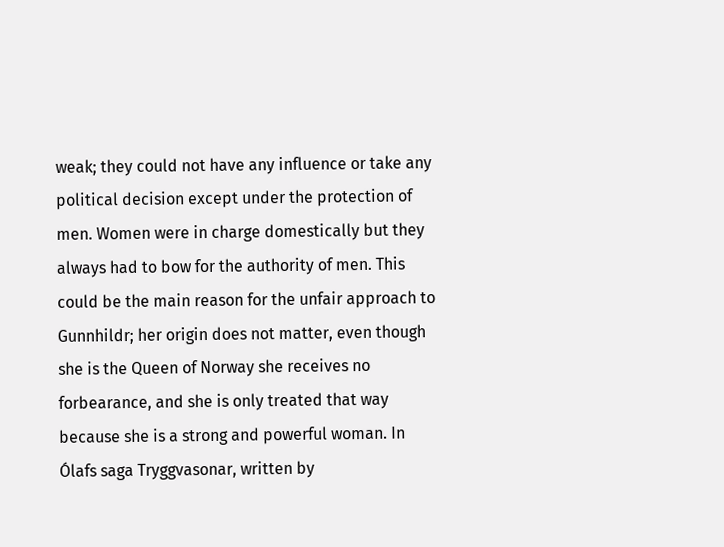weak; they could not have any influence or take any political decision except under the protection of men. Women were in charge domestically but they always had to bow for the authority of men. This could be the main reason for the unfair approach to Gunnhildr; her origin does not matter, even though she is the Queen of Norway she receives no forbearance, and she is only treated that way because she is a strong and powerful woman. In Ólafs saga Tryggvasonar, written by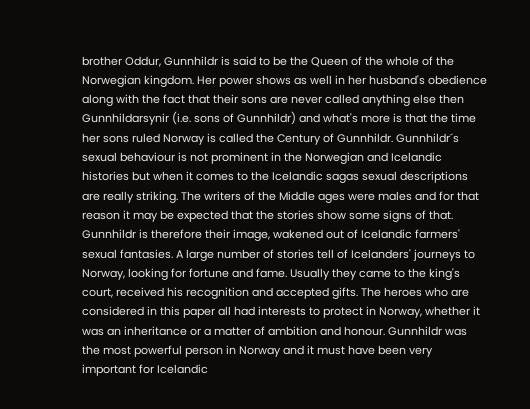brother Oddur, Gunnhildr is said to be the Queen of the whole of the Norwegian kingdom. Her power shows as well in her husband's obedience along with the fact that their sons are never called anything else then Gunnhildarsynir (i.e. sons of Gunnhildr) and what's more is that the time her sons ruled Norway is called the Century of Gunnhildr. Gunnhildr´s sexual behaviour is not prominent in the Norwegian and Icelandic histories but when it comes to the Icelandic sagas sexual descriptions are really striking. The writers of the Middle ages were males and for that reason it may be expected that the stories show some signs of that. Gunnhildr is therefore their image, wakened out of Icelandic farmers' sexual fantasies. A large number of stories tell of Icelanders' journeys to Norway, looking for fortune and fame. Usually they came to the king's court, received his recognition and accepted gifts. The heroes who are considered in this paper all had interests to protect in Norway, whether it was an inheritance or a matter of ambition and honour. Gunnhildr was the most powerful person in Norway and it must have been very important for Icelandic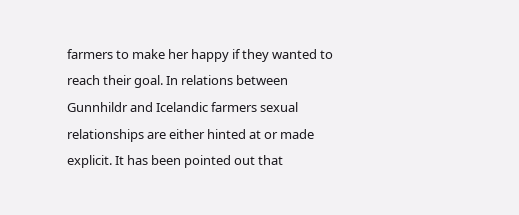farmers to make her happy if they wanted to reach their goal. In relations between Gunnhildr and Icelandic farmers sexual relationships are either hinted at or made explicit. It has been pointed out that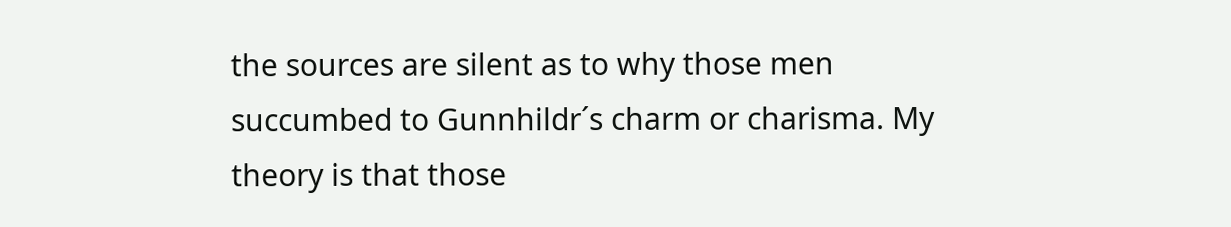the sources are silent as to why those men succumbed to Gunnhildr´s charm or charisma. My theory is that those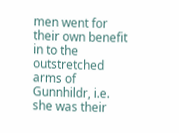men went for their own benefit in to the outstretched arms of Gunnhildr, i.e. she was their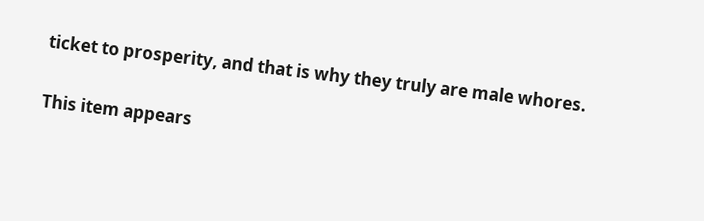ticket to prosperity, and that is why they truly are male whores.

This item appears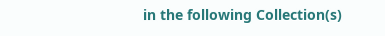in the following Collection(s)